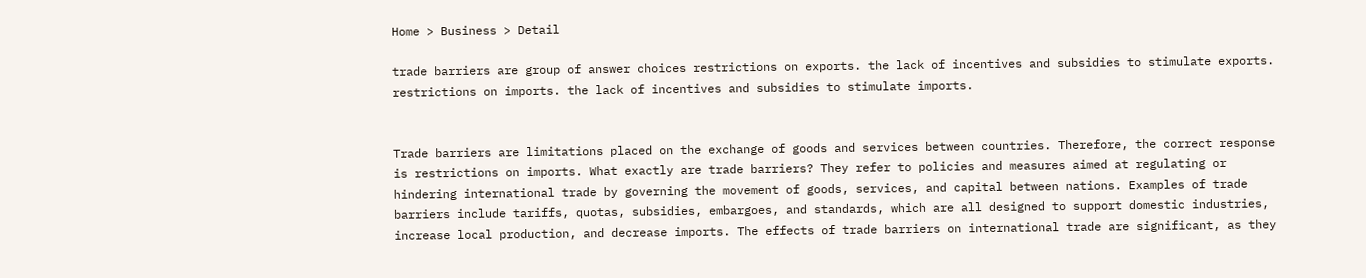Home > Business > Detail

trade barriers are group of answer choices restrictions on exports. the lack of incentives and subsidies to stimulate exports. restrictions on imports. the lack of incentives and subsidies to stimulate imports.


Trade barriers are limitations placed on the exchange of goods and services between countries. Therefore, the correct response is restrictions on imports. What exactly are trade barriers? They refer to policies and measures aimed at regulating or hindering international trade by governing the movement of goods, services, and capital between nations. Examples of trade barriers include tariffs, quotas, subsidies, embargoes, and standards, which are all designed to support domestic industries, increase local production, and decrease imports. The effects of trade barriers on international trade are significant, as they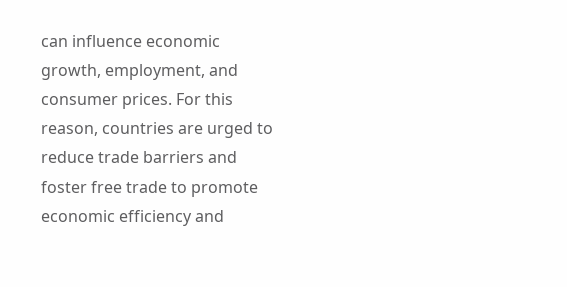can influence economic growth, employment, and consumer prices. For this reason, countries are urged to reduce trade barriers and foster free trade to promote economic efficiency and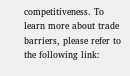competitiveness. To learn more about trade barriers, please refer to the following link: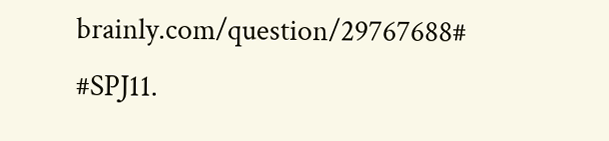brainly.com/question/29767688# #SPJ11.